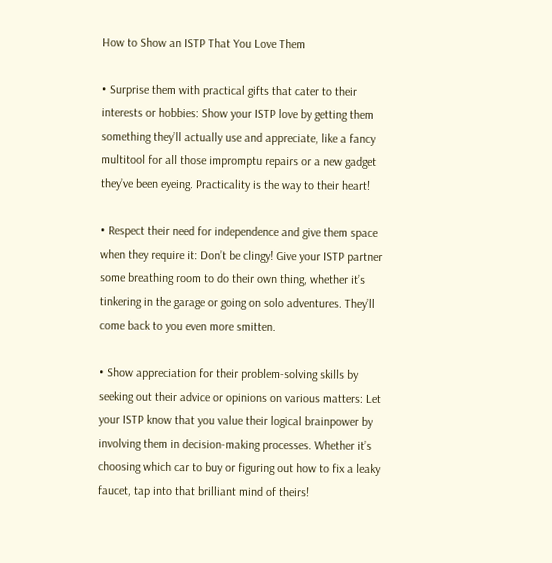How to Show an ISTP That You Love Them

• Surprise them with practical gifts that cater to their interests or hobbies: Show your ISTP love by getting them something they’ll actually use and appreciate, like a fancy multitool for all those impromptu repairs or a new gadget they’ve been eyeing. Practicality is the way to their heart!

• Respect their need for independence and give them space when they require it: Don’t be clingy! Give your ISTP partner some breathing room to do their own thing, whether it’s tinkering in the garage or going on solo adventures. They’ll come back to you even more smitten.

• Show appreciation for their problem-solving skills by seeking out their advice or opinions on various matters: Let your ISTP know that you value their logical brainpower by involving them in decision-making processes. Whether it’s choosing which car to buy or figuring out how to fix a leaky faucet, tap into that brilliant mind of theirs!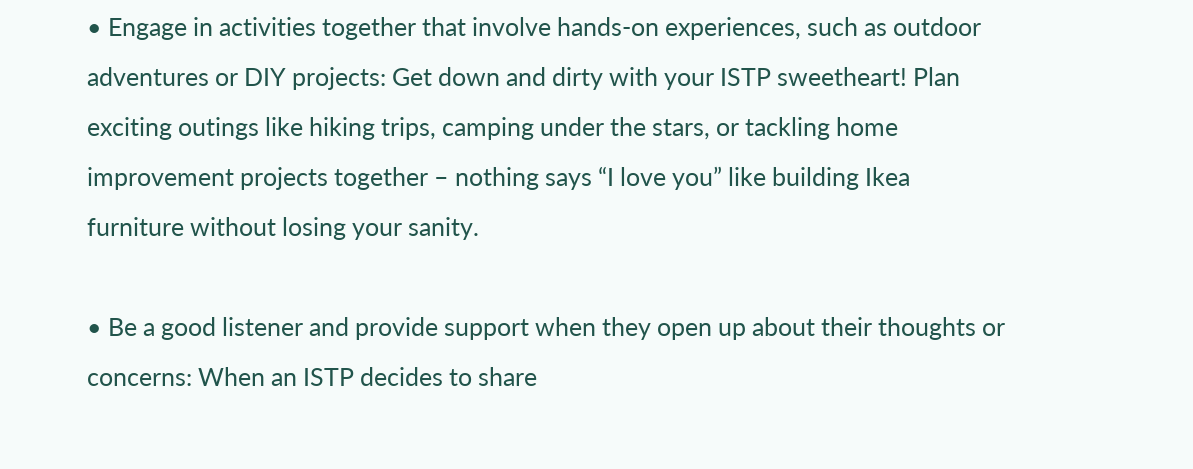• Engage in activities together that involve hands-on experiences, such as outdoor adventures or DIY projects: Get down and dirty with your ISTP sweetheart! Plan exciting outings like hiking trips, camping under the stars, or tackling home improvement projects together – nothing says “I love you” like building Ikea furniture without losing your sanity.

• Be a good listener and provide support when they open up about their thoughts or concerns: When an ISTP decides to share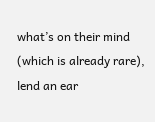what’s on their mind (which is already rare), lend an ear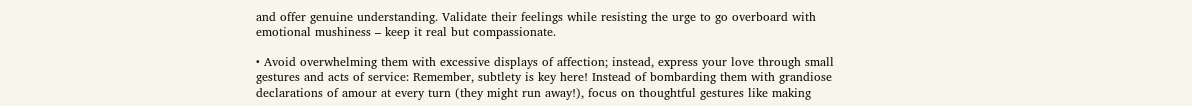and offer genuine understanding. Validate their feelings while resisting the urge to go overboard with emotional mushiness – keep it real but compassionate.

• Avoid overwhelming them with excessive displays of affection; instead, express your love through small gestures and acts of service: Remember, subtlety is key here! Instead of bombarding them with grandiose declarations of amour at every turn (they might run away!), focus on thoughtful gestures like making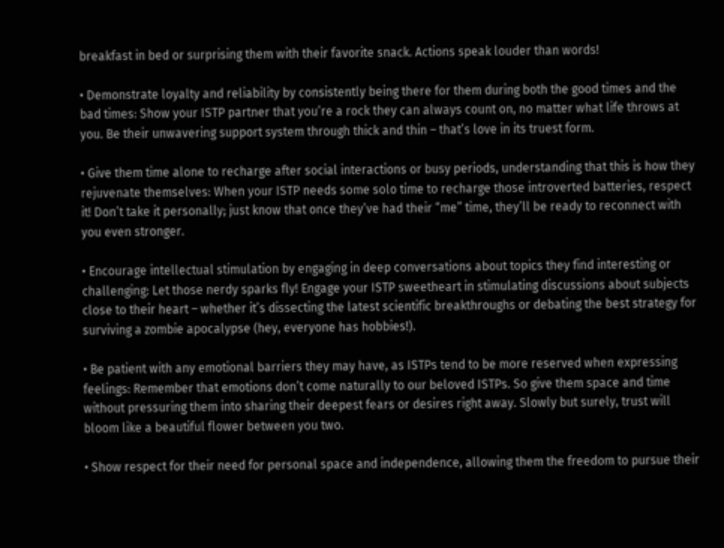breakfast in bed or surprising them with their favorite snack. Actions speak louder than words!

• Demonstrate loyalty and reliability by consistently being there for them during both the good times and the bad times: Show your ISTP partner that you’re a rock they can always count on, no matter what life throws at you. Be their unwavering support system through thick and thin – that’s love in its truest form.

• Give them time alone to recharge after social interactions or busy periods, understanding that this is how they rejuvenate themselves: When your ISTP needs some solo time to recharge those introverted batteries, respect it! Don’t take it personally; just know that once they’ve had their “me” time, they’ll be ready to reconnect with you even stronger.

• Encourage intellectual stimulation by engaging in deep conversations about topics they find interesting or challenging: Let those nerdy sparks fly! Engage your ISTP sweetheart in stimulating discussions about subjects close to their heart – whether it’s dissecting the latest scientific breakthroughs or debating the best strategy for surviving a zombie apocalypse (hey, everyone has hobbies!).

• Be patient with any emotional barriers they may have, as ISTPs tend to be more reserved when expressing feelings: Remember that emotions don’t come naturally to our beloved ISTPs. So give them space and time without pressuring them into sharing their deepest fears or desires right away. Slowly but surely, trust will bloom like a beautiful flower between you two.

• Show respect for their need for personal space and independence, allowing them the freedom to pursue their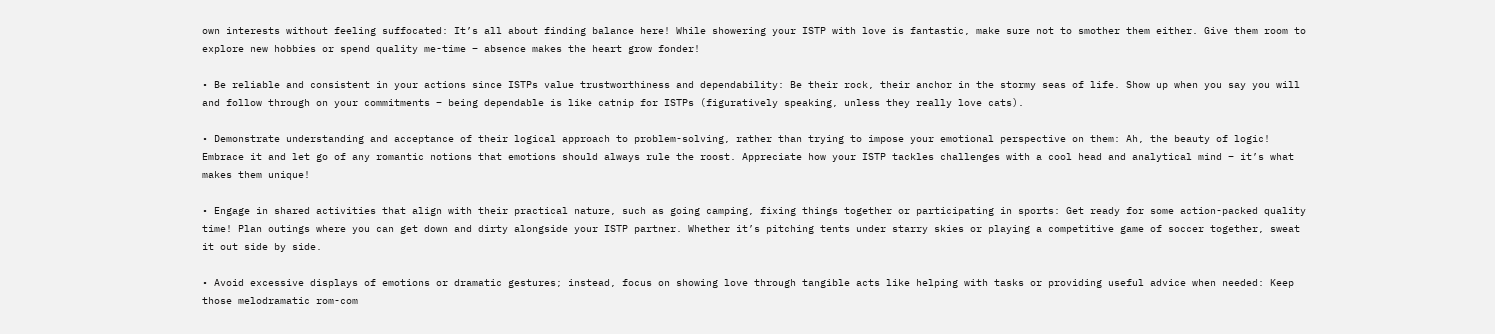own interests without feeling suffocated: It’s all about finding balance here! While showering your ISTP with love is fantastic, make sure not to smother them either. Give them room to explore new hobbies or spend quality me-time – absence makes the heart grow fonder!

• Be reliable and consistent in your actions since ISTPs value trustworthiness and dependability: Be their rock, their anchor in the stormy seas of life. Show up when you say you will and follow through on your commitments – being dependable is like catnip for ISTPs (figuratively speaking, unless they really love cats).

• Demonstrate understanding and acceptance of their logical approach to problem-solving, rather than trying to impose your emotional perspective on them: Ah, the beauty of logic! Embrace it and let go of any romantic notions that emotions should always rule the roost. Appreciate how your ISTP tackles challenges with a cool head and analytical mind – it’s what makes them unique!

• Engage in shared activities that align with their practical nature, such as going camping, fixing things together or participating in sports: Get ready for some action-packed quality time! Plan outings where you can get down and dirty alongside your ISTP partner. Whether it’s pitching tents under starry skies or playing a competitive game of soccer together, sweat it out side by side.

• Avoid excessive displays of emotions or dramatic gestures; instead, focus on showing love through tangible acts like helping with tasks or providing useful advice when needed: Keep those melodramatic rom-com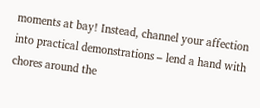moments at bay! Instead, channel your affection into practical demonstrations – lend a hand with chores around the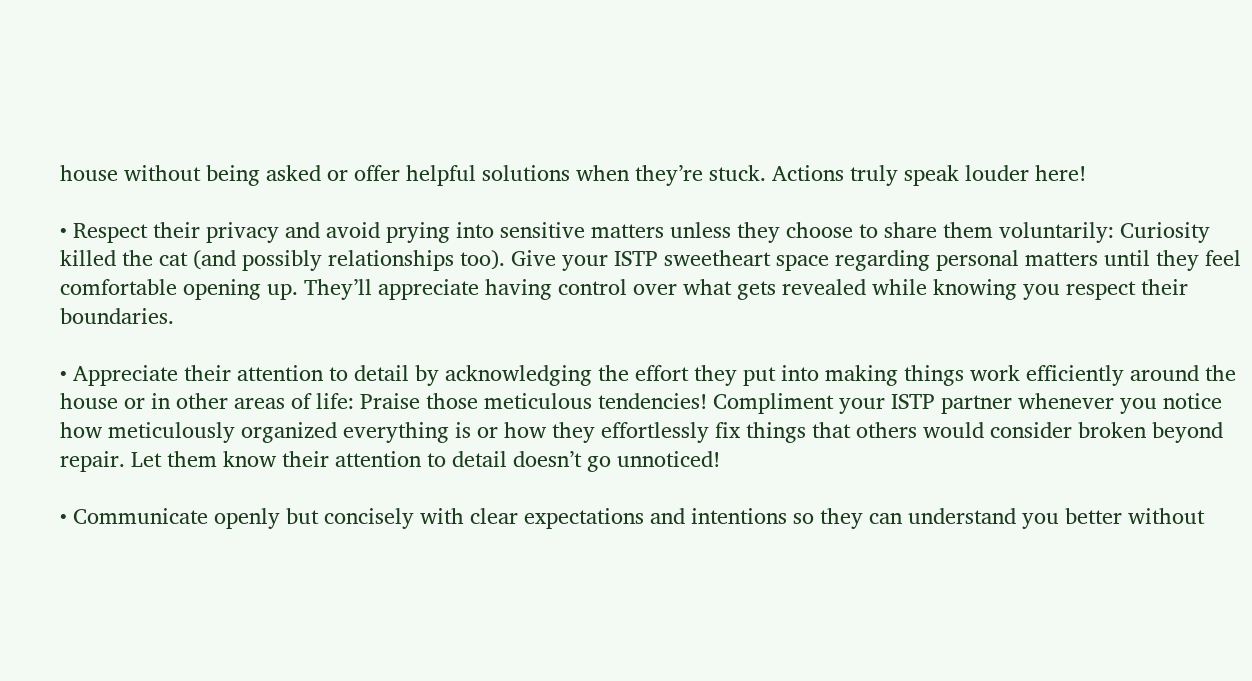house without being asked or offer helpful solutions when they’re stuck. Actions truly speak louder here!

• Respect their privacy and avoid prying into sensitive matters unless they choose to share them voluntarily: Curiosity killed the cat (and possibly relationships too). Give your ISTP sweetheart space regarding personal matters until they feel comfortable opening up. They’ll appreciate having control over what gets revealed while knowing you respect their boundaries.

• Appreciate their attention to detail by acknowledging the effort they put into making things work efficiently around the house or in other areas of life: Praise those meticulous tendencies! Compliment your ISTP partner whenever you notice how meticulously organized everything is or how they effortlessly fix things that others would consider broken beyond repair. Let them know their attention to detail doesn’t go unnoticed!

• Communicate openly but concisely with clear expectations and intentions so they can understand you better without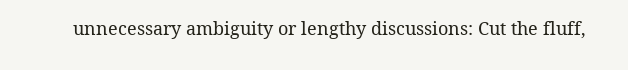unnecessary ambiguity or lengthy discussions: Cut the fluff,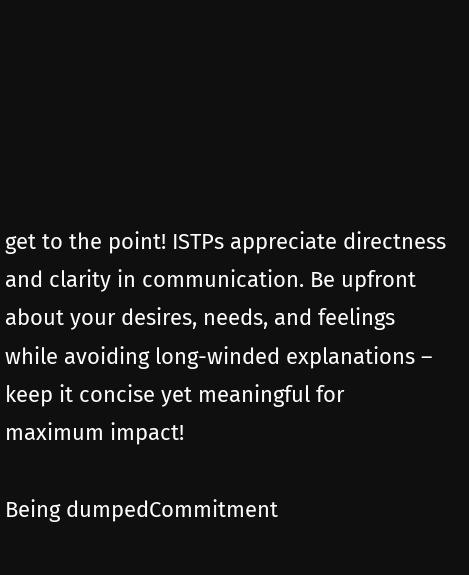get to the point! ISTPs appreciate directness and clarity in communication. Be upfront about your desires, needs, and feelings while avoiding long-winded explanations – keep it concise yet meaningful for maximum impact!

Being dumpedCommitment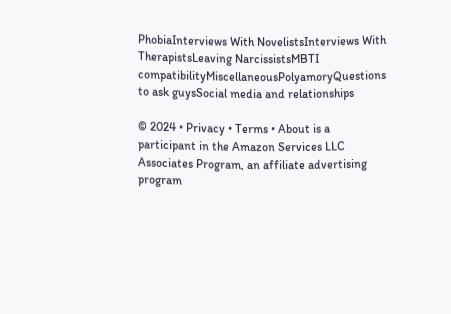PhobiaInterviews With NovelistsInterviews With TherapistsLeaving NarcissistsMBTI compatibilityMiscellaneousPolyamoryQuestions to ask guysSocial media and relationships

© 2024 • Privacy • Terms • About is a participant in the Amazon Services LLC Associates Program, an affiliate advertising program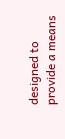designed to provide a means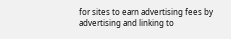for sites to earn advertising fees by advertising and linking to